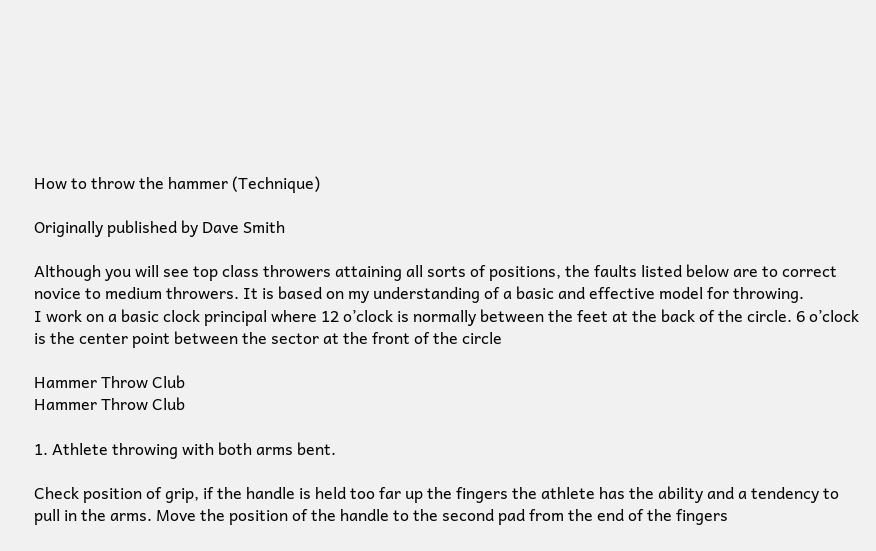How to throw the hammer (Technique)

Originally published by Dave Smith

Although you will see top class throwers attaining all sorts of positions, the faults listed below are to correct novice to medium throwers. It is based on my understanding of a basic and effective model for throwing.
I work on a basic clock principal where 12 o’clock is normally between the feet at the back of the circle. 6 o’clock is the center point between the sector at the front of the circle

Hammer Throw Club
Hammer Throw Club

1. Athlete throwing with both arms bent.

Check position of grip, if the handle is held too far up the fingers the athlete has the ability and a tendency to pull in the arms. Move the position of the handle to the second pad from the end of the fingers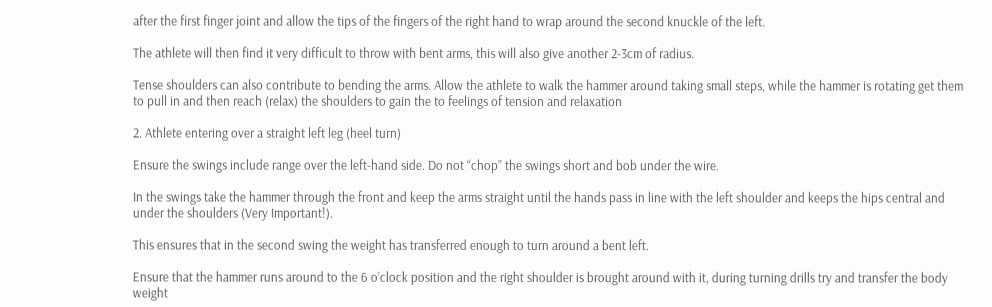after the first finger joint and allow the tips of the fingers of the right hand to wrap around the second knuckle of the left.

The athlete will then find it very difficult to throw with bent arms, this will also give another 2-3cm of radius.

Tense shoulders can also contribute to bending the arms. Allow the athlete to walk the hammer around taking small steps, while the hammer is rotating get them to pull in and then reach (relax) the shoulders to gain the to feelings of tension and relaxation

2. Athlete entering over a straight left leg (heel turn)

Ensure the swings include range over the left-hand side. Do not “chop” the swings short and bob under the wire.

In the swings take the hammer through the front and keep the arms straight until the hands pass in line with the left shoulder and keeps the hips central and under the shoulders (Very Important!).

This ensures that in the second swing the weight has transferred enough to turn around a bent left.

Ensure that the hammer runs around to the 6 o’clock position and the right shoulder is brought around with it, during turning drills try and transfer the body weight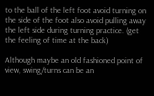to the ball of the left foot avoid turning on the side of the foot also avoid pulling away the left side during turning practice. (get the feeling of time at the back)

Although maybe an old fashioned point of view, swing/turns can be an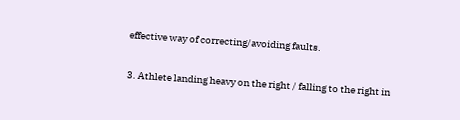effective way of correcting/avoiding faults.

3. Athlete landing heavy on the right / falling to the right in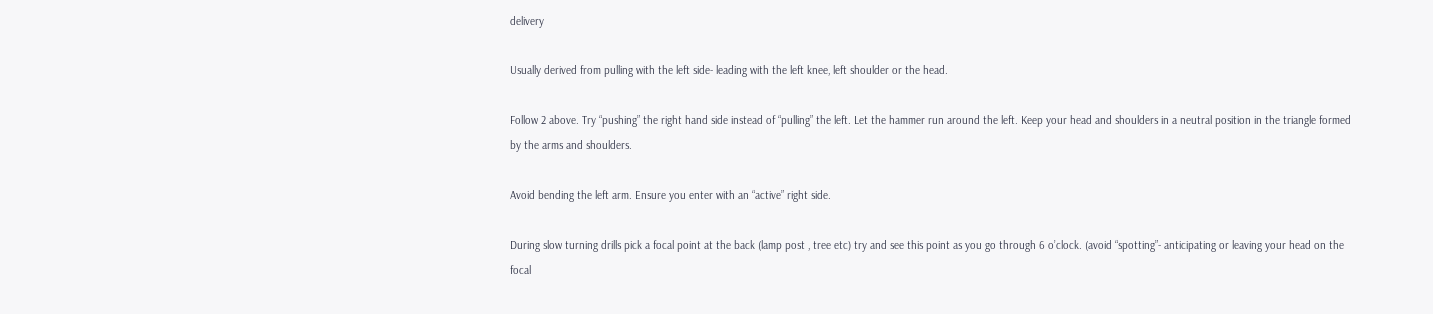delivery

Usually derived from pulling with the left side- leading with the left knee, left shoulder or the head.

Follow 2 above. Try “pushing” the right hand side instead of “pulling” the left. Let the hammer run around the left. Keep your head and shoulders in a neutral position in the triangle formed by the arms and shoulders.

Avoid bending the left arm. Ensure you enter with an “active” right side.

During slow turning drills pick a focal point at the back (lamp post , tree etc) try and see this point as you go through 6 o’clock. (avoid “spotting”- anticipating or leaving your head on the focal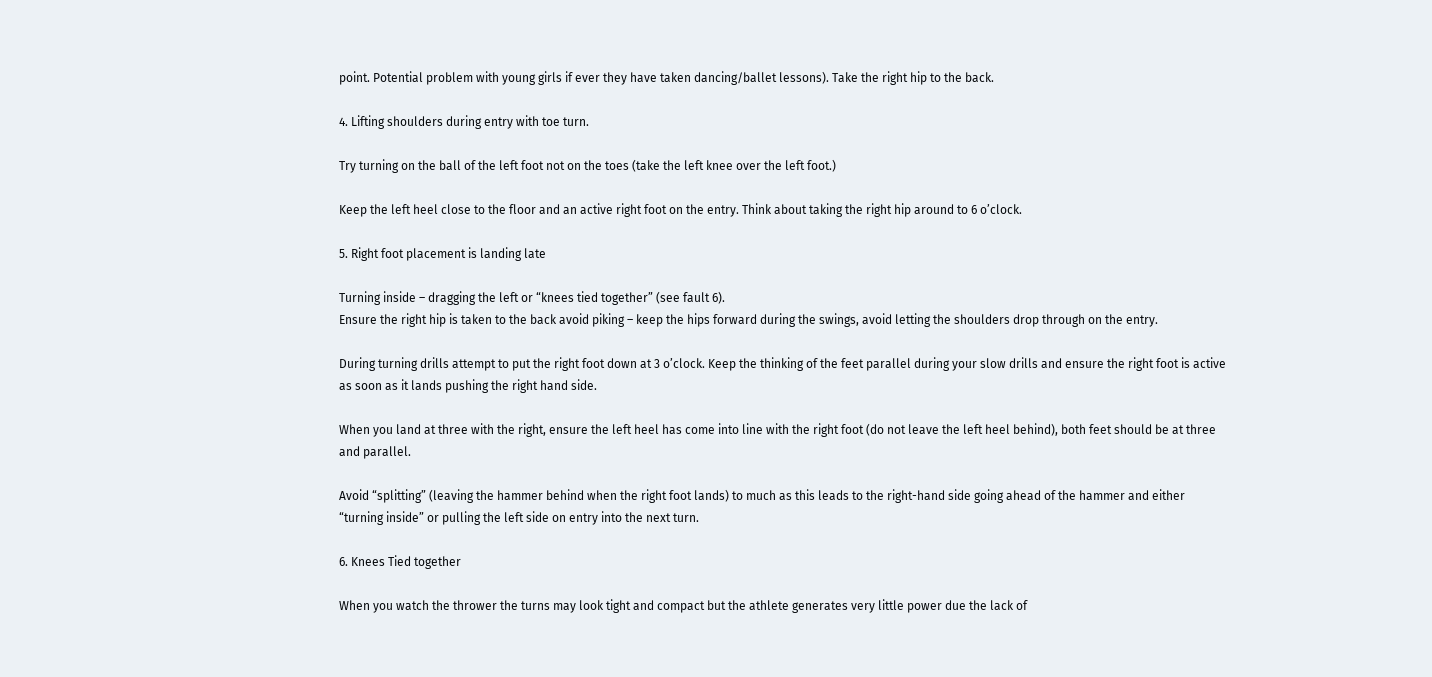point. Potential problem with young girls if ever they have taken dancing/ballet lessons). Take the right hip to the back.

4. Lifting shoulders during entry with toe turn.

Try turning on the ball of the left foot not on the toes (take the left knee over the left foot.)

Keep the left heel close to the floor and an active right foot on the entry. Think about taking the right hip around to 6 o’clock.

5. Right foot placement is landing late

Turning inside – dragging the left or “knees tied together” (see fault 6).
Ensure the right hip is taken to the back avoid piking – keep the hips forward during the swings, avoid letting the shoulders drop through on the entry.

During turning drills attempt to put the right foot down at 3 o’clock. Keep the thinking of the feet parallel during your slow drills and ensure the right foot is active as soon as it lands pushing the right hand side.

When you land at three with the right, ensure the left heel has come into line with the right foot (do not leave the left heel behind), both feet should be at three and parallel.

Avoid “splitting” (leaving the hammer behind when the right foot lands) to much as this leads to the right-hand side going ahead of the hammer and either “turning inside” or pulling the left side on entry into the next turn.

6. Knees Tied together

When you watch the thrower the turns may look tight and compact but the athlete generates very little power due the lack of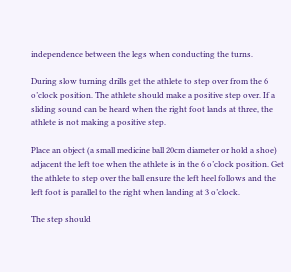independence between the legs when conducting the turns.

During slow turning drills get the athlete to step over from the 6 o’clock position. The athlete should make a positive step over. If a sliding sound can be heard when the right foot lands at three, the athlete is not making a positive step.

Place an object (a small medicine ball 20cm diameter or hold a shoe) adjacent the left toe when the athlete is in the 6 o’clock position. Get the athlete to step over the ball ensure the left heel follows and the left foot is parallel to the right when landing at 3 o’clock.

The step should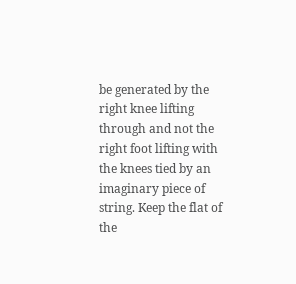be generated by the right knee lifting through and not the right foot lifting with the knees tied by an imaginary piece of string. Keep the flat of the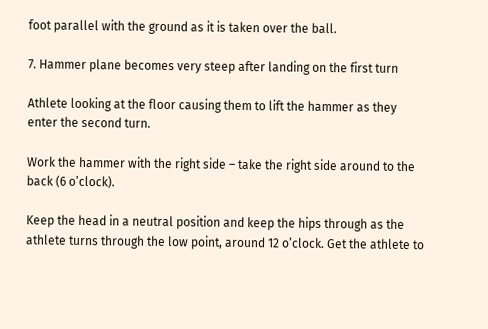foot parallel with the ground as it is taken over the ball.

7. Hammer plane becomes very steep after landing on the first turn

Athlete looking at the floor causing them to lift the hammer as they enter the second turn.

Work the hammer with the right side – take the right side around to the back (6 o’clock).

Keep the head in a neutral position and keep the hips through as the athlete turns through the low point, around 12 o’clock. Get the athlete to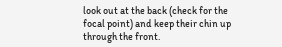look out at the back (check for the focal point) and keep their chin up through the front.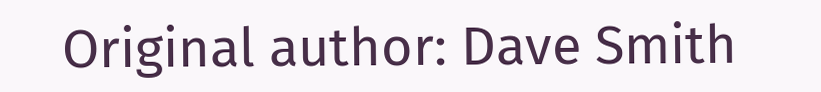Original author: Dave Smith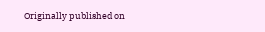Originally published on